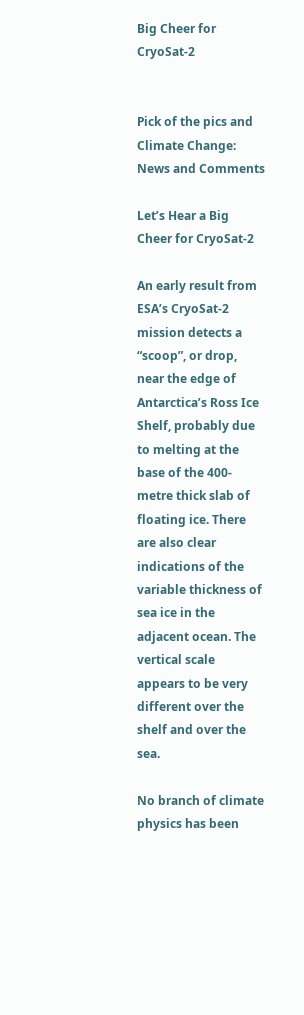Big Cheer for CryoSat-2


Pick of the pics and Climate Change: News and Comments

Let’s Hear a Big Cheer for CryoSat-2

An early result from ESA’s CryoSat-2 mission detects a “scoop”, or drop, near the edge of Antarctica’s Ross Ice Shelf, probably due to melting at the base of the 400-metre thick slab of floating ice. There are also clear indications of the variable thickness of sea ice in the adjacent ocean. The vertical scale appears to be very different over the shelf and over the sea.

No branch of climate physics has been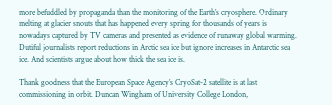more befuddled by propaganda than the monitoring of the Earth’s cryosphere. Ordinary melting at glacier snouts that has happened every spring for thousands of years is nowadays captured by TV cameras and presented as evidence of runaway global warming. Dutiful journalists report reductions in Arctic sea ice but ignore increases in Antarctic sea ice. And scientists argue about how thick the sea ice is.

Thank goodness that the European Space Agency’s CryoSat-2 satellite is at last commissioning in orbit. Duncan Wingham of University College London,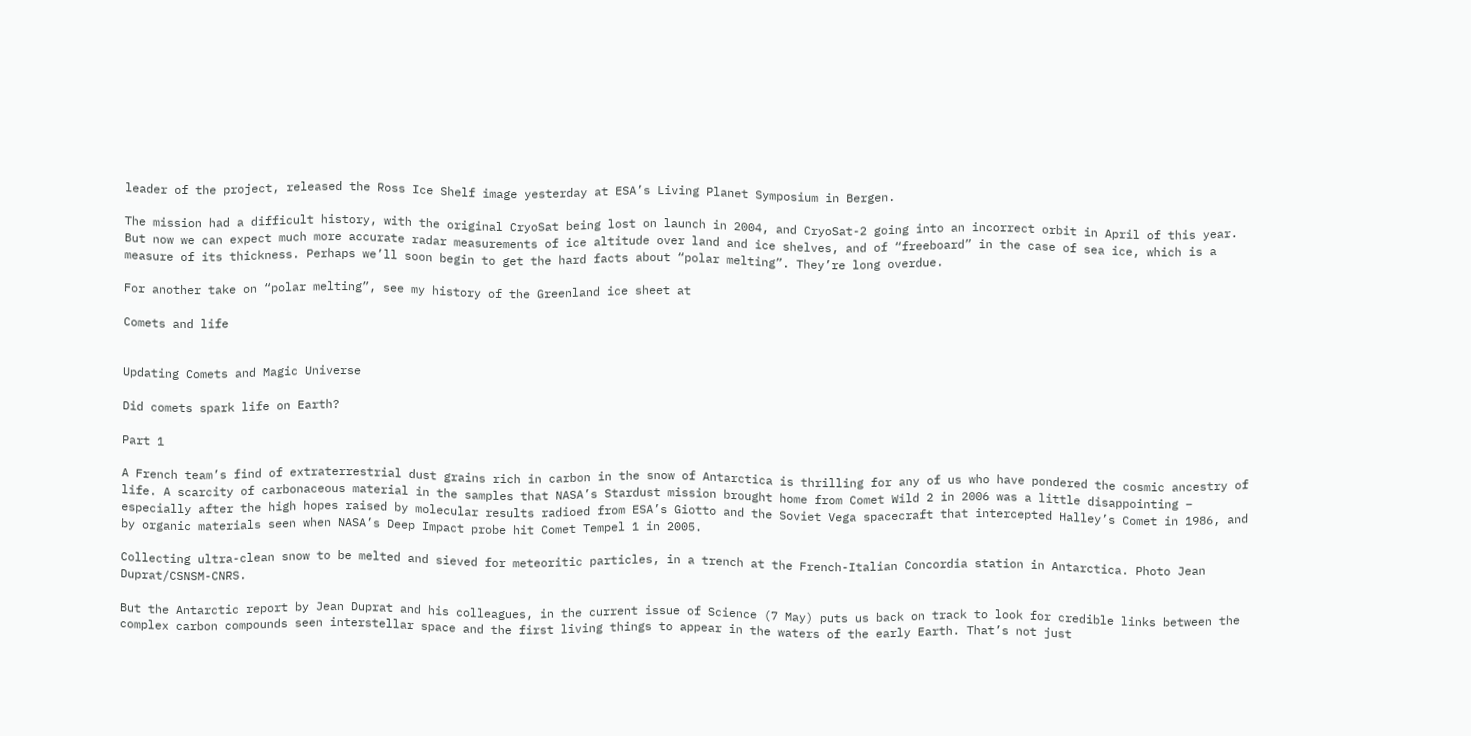leader of the project, released the Ross Ice Shelf image yesterday at ESA’s Living Planet Symposium in Bergen.

The mission had a difficult history, with the original CryoSat being lost on launch in 2004, and CryoSat-2 going into an incorrect orbit in April of this year. But now we can expect much more accurate radar measurements of ice altitude over land and ice shelves, and of “freeboard” in the case of sea ice, which is a measure of its thickness. Perhaps we’ll soon begin to get the hard facts about “polar melting”. They’re long overdue.

For another take on “polar melting”, see my history of the Greenland ice sheet at

Comets and life


Updating Comets and Magic Universe

Did comets spark life on Earth?

Part 1

A French team’s find of extraterrestrial dust grains rich in carbon in the snow of Antarctica is thrilling for any of us who have pondered the cosmic ancestry of life. A scarcity of carbonaceous material in the samples that NASA’s Stardust mission brought home from Comet Wild 2 in 2006 was a little disappointing – especially after the high hopes raised by molecular results radioed from ESA’s Giotto and the Soviet Vega spacecraft that intercepted Halley’s Comet in 1986, and by organic materials seen when NASA’s Deep Impact probe hit Comet Tempel 1 in 2005.

Collecting ultra-clean snow to be melted and sieved for meteoritic particles, in a trench at the French-Italian Concordia station in Antarctica. Photo Jean Duprat/CSNSM-CNRS.

But the Antarctic report by Jean Duprat and his colleagues, in the current issue of Science (7 May) puts us back on track to look for credible links between the complex carbon compounds seen interstellar space and the first living things to appear in the waters of the early Earth. That’s not just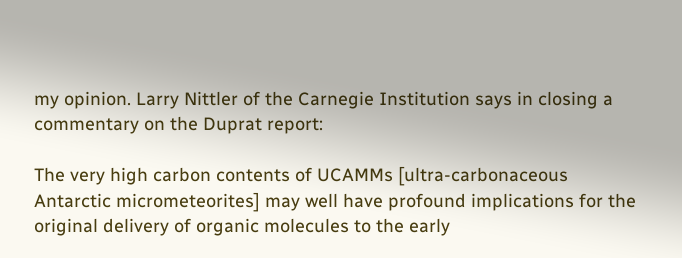my opinion. Larry Nittler of the Carnegie Institution says in closing a commentary on the Duprat report:

The very high carbon contents of UCAMMs [ultra-carbonaceous Antarctic micrometeorites] may well have profound implications for the original delivery of organic molecules to the early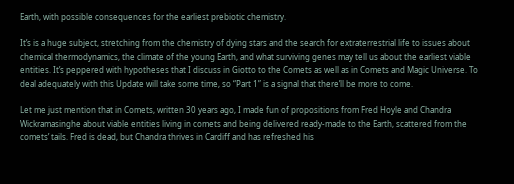Earth, with possible consequences for the earliest prebiotic chemistry.

It’s is a huge subject, stretching from the chemistry of dying stars and the search for extraterrestrial life to issues about chemical thermodynamics, the climate of the young Earth, and what surviving genes may tell us about the earliest viable entities. It’s peppered with hypotheses that I discuss in Giotto to the Comets as well as in Comets and Magic Universe. To deal adequately with this Update will take some time, so “Part 1” is a signal that there’ll be more to come.

Let me just mention that in Comets, written 30 years ago, I made fun of propositions from Fred Hoyle and Chandra Wickramasinghe about viable entities living in comets and being delivered ready-made to the Earth, scattered from the comets’ tails. Fred is dead, but Chandra thrives in Cardiff and has refreshed his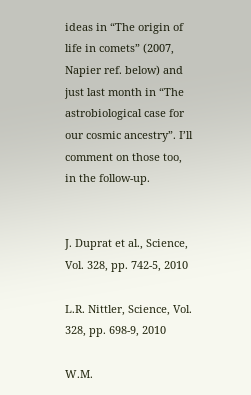ideas in “The origin of life in comets” (2007, Napier ref. below) and just last month in “The astrobiological case for our cosmic ancestry”. I’ll comment on those too, in the follow-up.


J. Duprat et al., Science, Vol. 328, pp. 742-5, 2010

L.R. Nittler, Science, Vol. 328, pp. 698-9, 2010

W.M.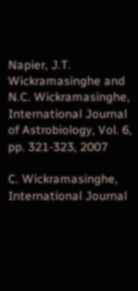Napier, J.T. Wickramasinghe and N.C. Wickramasinghe, International Journal of Astrobiology, Vol. 6, pp. 321-323, 2007

C. Wickramasinghe, International Journal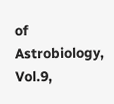of Astrobiology, Vol.9,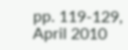pp. 119-129, April 2010